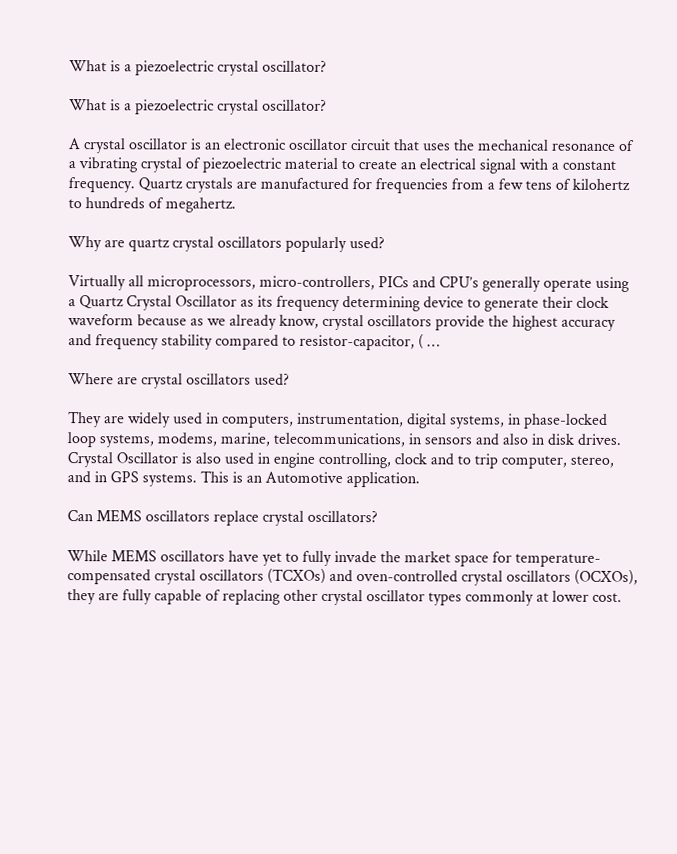What is a piezoelectric crystal oscillator?

What is a piezoelectric crystal oscillator?

A crystal oscillator is an electronic oscillator circuit that uses the mechanical resonance of a vibrating crystal of piezoelectric material to create an electrical signal with a constant frequency. Quartz crystals are manufactured for frequencies from a few tens of kilohertz to hundreds of megahertz.

Why are quartz crystal oscillators popularly used?

Virtually all microprocessors, micro-controllers, PICs and CPU’s generally operate using a Quartz Crystal Oscillator as its frequency determining device to generate their clock waveform because as we already know, crystal oscillators provide the highest accuracy and frequency stability compared to resistor-capacitor, ( …

Where are crystal oscillators used?

They are widely used in computers, instrumentation, digital systems, in phase-locked loop systems, modems, marine, telecommunications, in sensors and also in disk drives. Crystal Oscillator is also used in engine controlling, clock and to trip computer, stereo, and in GPS systems. This is an Automotive application.

Can MEMS oscillators replace crystal oscillators?

While MEMS oscillators have yet to fully invade the market space for temperature-compensated crystal oscillators (TCXOs) and oven-controlled crystal oscillators (OCXOs), they are fully capable of replacing other crystal oscillator types commonly at lower cost.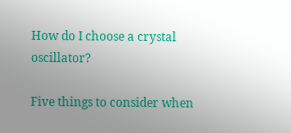How do I choose a crystal oscillator?

Five things to consider when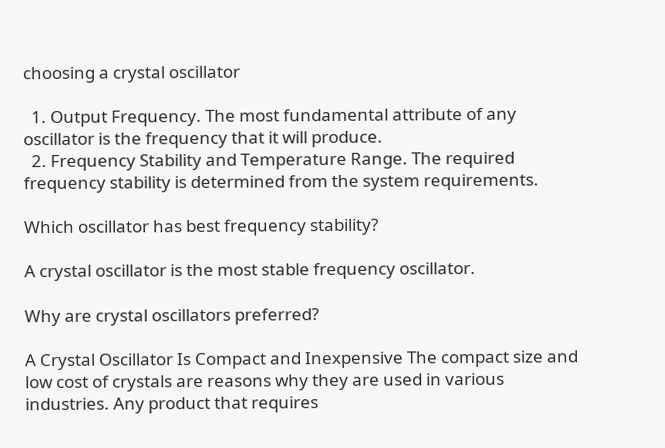choosing a crystal oscillator

  1. Output Frequency. The most fundamental attribute of any oscillator is the frequency that it will produce.
  2. Frequency Stability and Temperature Range. The required frequency stability is determined from the system requirements.

Which oscillator has best frequency stability?

A crystal oscillator is the most stable frequency oscillator.

Why are crystal oscillators preferred?

A Crystal Oscillator Is Compact and Inexpensive The compact size and low cost of crystals are reasons why they are used in various industries. Any product that requires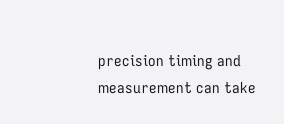precision timing and measurement can take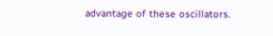advantage of these oscillators.